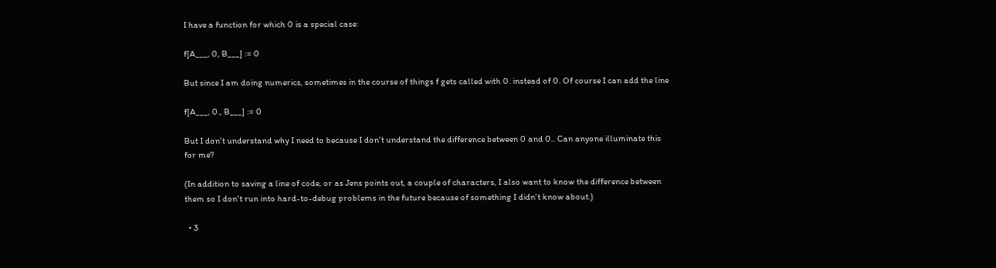I have a function for which 0 is a special case:

f[A___, 0, B___] := 0

But since I am doing numerics, sometimes in the course of things f gets called with 0. instead of 0. Of course I can add the line

f[A___, 0., B___] := 0

But I don't understand why I need to because I don't understand the difference between 0 and 0.. Can anyone illuminate this for me?

(In addition to saving a line of code, or as Jens points out, a couple of characters, I also want to know the difference between them so I don't run into hard-to-debug problems in the future because of something I didn't know about.)

  • 3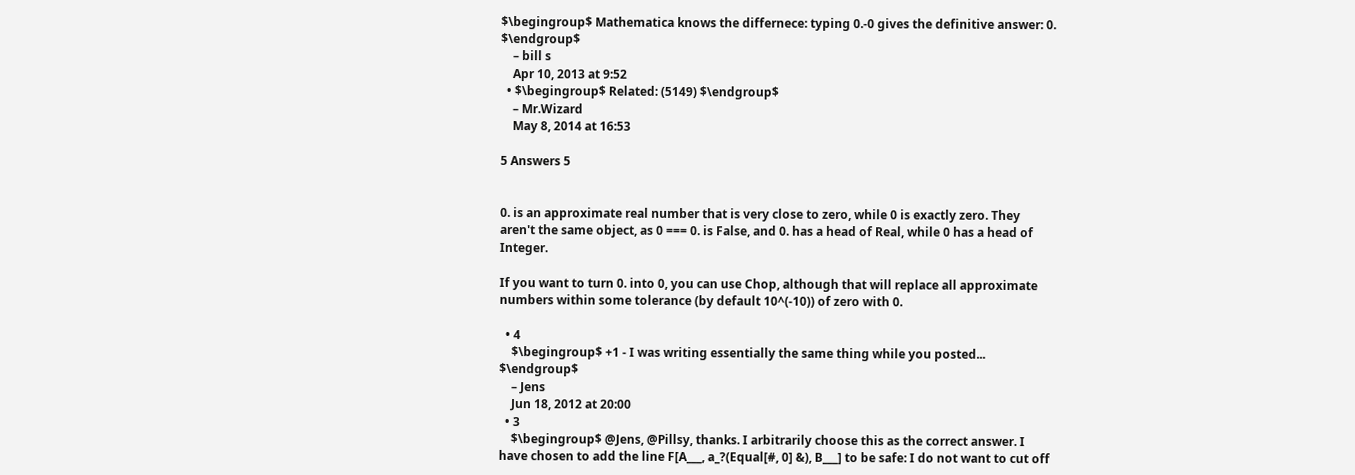$\begingroup$ Mathematica knows the differnece: typing 0.-0 gives the definitive answer: 0. $\endgroup$
    – bill s
    Apr 10, 2013 at 9:52
  • $\begingroup$ Related: (5149) $\endgroup$
    – Mr.Wizard
    May 8, 2014 at 16:53

5 Answers 5


0. is an approximate real number that is very close to zero, while 0 is exactly zero. They aren't the same object, as 0 === 0. is False, and 0. has a head of Real, while 0 has a head of Integer.

If you want to turn 0. into 0, you can use Chop, although that will replace all approximate numbers within some tolerance (by default 10^(-10)) of zero with 0.

  • 4
    $\begingroup$ +1 - I was writing essentially the same thing while you posted... $\endgroup$
    – Jens
    Jun 18, 2012 at 20:00
  • 3
    $\begingroup$ @Jens, @Pillsy, thanks. I arbitrarily choose this as the correct answer. I have chosen to add the line F[A___, a_?(Equal[#, 0] &), B___] to be safe: I do not want to cut off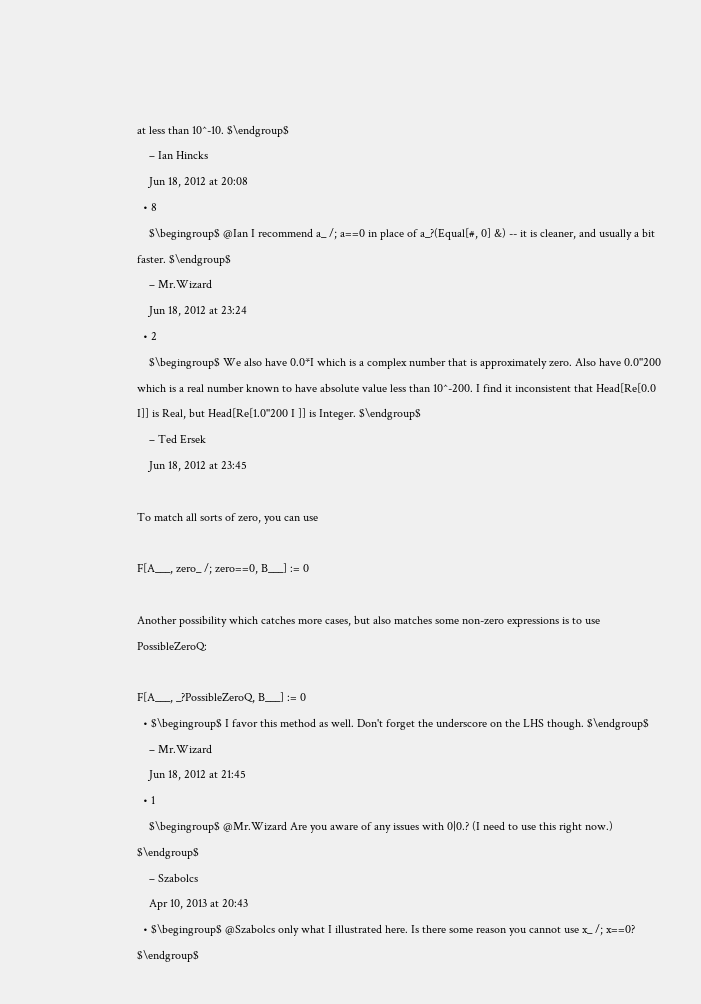at less than 10^-10. $\endgroup$
    – Ian Hincks
    Jun 18, 2012 at 20:08
  • 8
    $\begingroup$ @Ian I recommend a_ /; a==0 in place of a_?(Equal[#, 0] &) -- it is cleaner, and usually a bit faster. $\endgroup$
    – Mr.Wizard
    Jun 18, 2012 at 23:24
  • 2
    $\begingroup$ We also have 0.0*I which is a complex number that is approximately zero. Also have 0.0''200 which is a real number known to have absolute value less than 10^-200. I find it inconsistent that Head[Re[0.0 I]] is Real, but Head[Re[1.0''200 I ]] is Integer. $\endgroup$
    – Ted Ersek
    Jun 18, 2012 at 23:45

To match all sorts of zero, you can use

F[A___, zero_ /; zero==0, B___] := 0

Another possibility which catches more cases, but also matches some non-zero expressions is to use PossibleZeroQ:

F[A___, _?PossibleZeroQ, B___] := 0
  • $\begingroup$ I favor this method as well. Don't forget the underscore on the LHS though. $\endgroup$
    – Mr.Wizard
    Jun 18, 2012 at 21:45
  • 1
    $\begingroup$ @Mr.Wizard Are you aware of any issues with 0|0.? (I need to use this right now.) $\endgroup$
    – Szabolcs
    Apr 10, 2013 at 20:43
  • $\begingroup$ @Szabolcs only what I illustrated here. Is there some reason you cannot use x_ /; x==0? $\endgroup$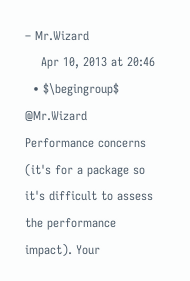– Mr.Wizard
    Apr 10, 2013 at 20:46
  • $\begingroup$ @Mr.Wizard Performance concerns (it's for a package so it's difficult to assess the performance impact). Your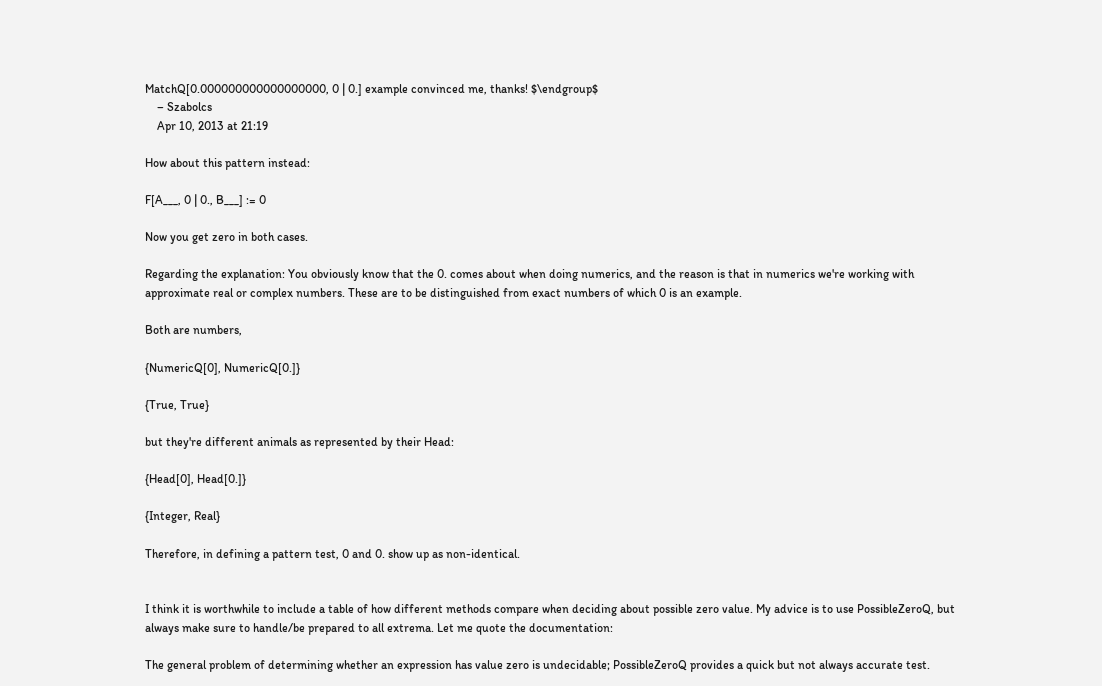MatchQ[0.000000000000000000, 0 | 0.] example convinced me, thanks! $\endgroup$
    – Szabolcs
    Apr 10, 2013 at 21:19

How about this pattern instead:

F[A___, 0 | 0., B___] := 0

Now you get zero in both cases.

Regarding the explanation: You obviously know that the 0. comes about when doing numerics, and the reason is that in numerics we're working with approximate real or complex numbers. These are to be distinguished from exact numbers of which 0 is an example.

Both are numbers,

{NumericQ[0], NumericQ[0.]}

{True, True}

but they're different animals as represented by their Head:

{Head[0], Head[0.]}

{Integer, Real}

Therefore, in defining a pattern test, 0 and 0. show up as non-identical.


I think it is worthwhile to include a table of how different methods compare when deciding about possible zero value. My advice is to use PossibleZeroQ, but always make sure to handle/be prepared to all extrema. Let me quote the documentation:

The general problem of determining whether an expression has value zero is undecidable; PossibleZeroQ provides a quick but not always accurate test.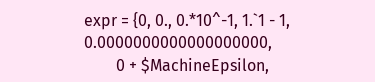expr = {0, 0., 0.*10^-1, 1.`1 - 1, 0.0000000000000000000,
        0 + $MachineEpsilon,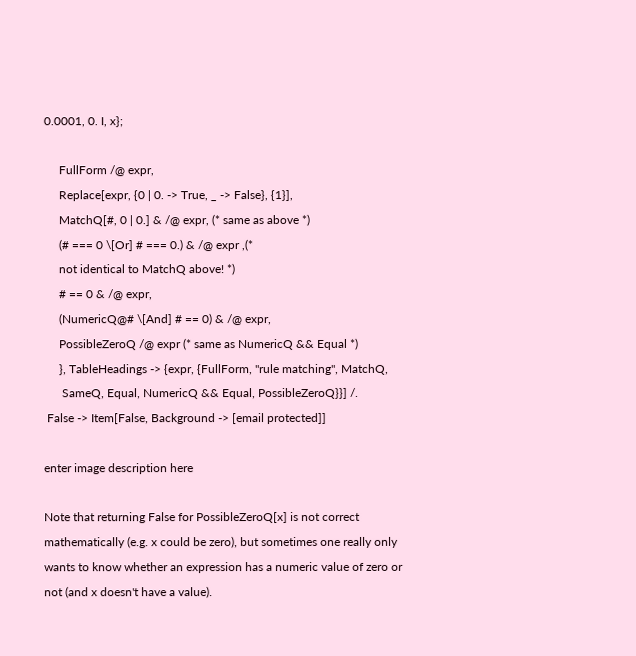0.0001, 0. I, x};

     FullForm /@ expr,
     Replace[expr, {0 | 0. -> True, _ -> False}, {1}],
     MatchQ[#, 0 | 0.] & /@ expr, (* same as above *)
     (# === 0 \[Or] # === 0.) & /@ expr ,(*
     not identical to MatchQ above! *)
     # == 0 & /@ expr,
     (NumericQ@# \[And] # == 0) & /@ expr,
     PossibleZeroQ /@ expr (* same as NumericQ && Equal *)
     }, TableHeadings -> {expr, {FullForm, "rule matching", MatchQ,
      SameQ, Equal, NumericQ && Equal, PossibleZeroQ}}] /.
 False -> Item[False, Background -> [email protected]]

enter image description here

Note that returning False for PossibleZeroQ[x] is not correct mathematically (e.g. x could be zero), but sometimes one really only wants to know whether an expression has a numeric value of zero or not (and x doesn't have a value).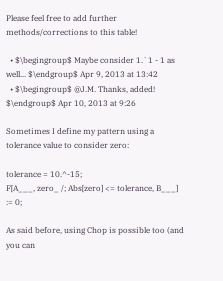Please feel free to add further methods/corrections to this table!

  • $\begingroup$ Maybe consider 1.`1 - 1 as well... $\endgroup$ Apr 9, 2013 at 13:42
  • $\begingroup$ @J.M. Thanks, added! $\endgroup$ Apr 10, 2013 at 9:26

Sometimes I define my pattern using a tolerance value to consider zero:

tolerance = 10.^-15;
F[A___, zero_ /; Abs[zero] <= tolerance, B___] := 0;

As said before, using Chop is possible too (and you can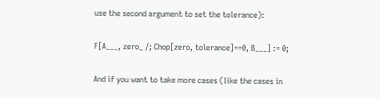use the second argument to set the tolerance):

F[A___, zero_ /; Chop[zero, tolerance]==0, B___] := 0;

And if you want to take more cases (like the cases in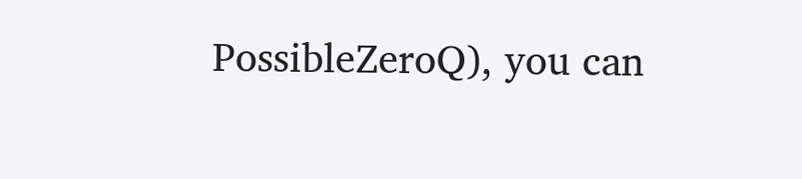PossibleZeroQ), you can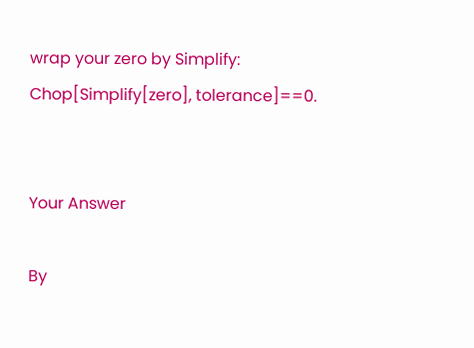wrap your zero by Simplify: Chop[Simplify[zero], tolerance]==0.


Your Answer

By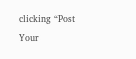clicking “Post Your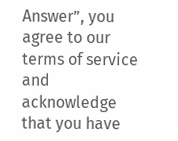Answer”, you agree to our terms of service and acknowledge that you have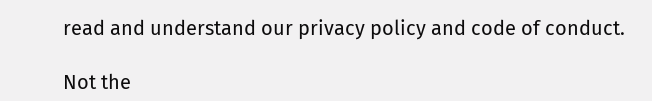read and understand our privacy policy and code of conduct.

Not the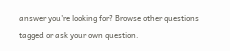answer you're looking for? Browse other questions tagged or ask your own question.